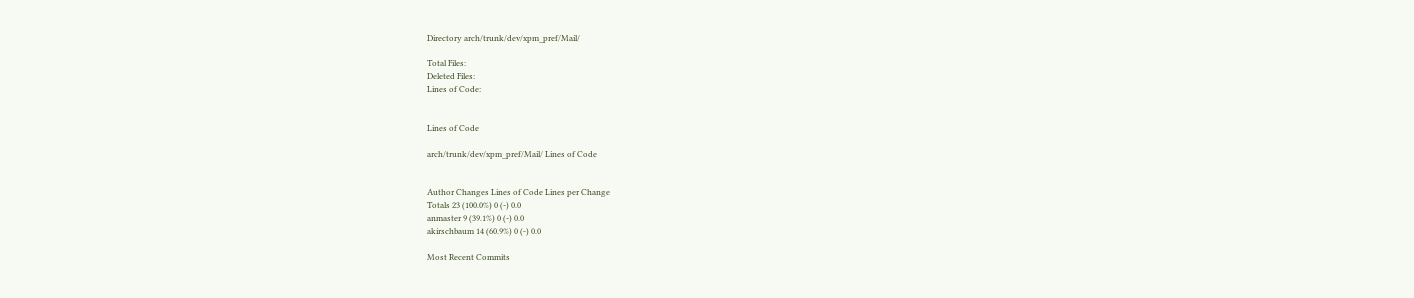Directory arch/trunk/dev/xpm_pref/Mail/

Total Files:
Deleted Files:
Lines of Code:


Lines of Code

arch/trunk/dev/xpm_pref/Mail/ Lines of Code


Author Changes Lines of Code Lines per Change
Totals 23 (100.0%) 0 (-) 0.0
anmaster 9 (39.1%) 0 (-) 0.0
akirschbaum 14 (60.9%) 0 (-) 0.0

Most Recent Commits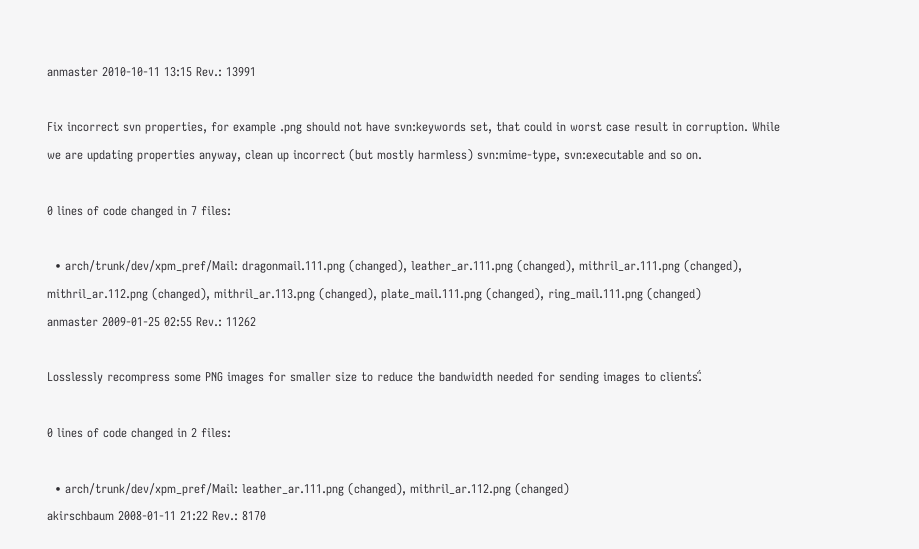anmaster 2010-10-11 13:15 Rev.: 13991

Fix incorrect svn properties, for example .png should not have svn:keywords set, that could in worst case result in corruption. While we are updating properties anyway, clean up incorrect (but mostly harmless) svn:mime-type, svn:executable and so on.

0 lines of code changed in 7 files:

  • arch/trunk/dev/xpm_pref/Mail: dragonmail.111.png (changed), leather_ar.111.png (changed), mithril_ar.111.png (changed), mithril_ar.112.png (changed), mithril_ar.113.png (changed), plate_mail.111.png (changed), ring_mail.111.png (changed)
anmaster 2009-01-25 02:55 Rev.: 11262

Losslessly recompress some PNG images for smaller size to reduce the bandwidth needed for sending images to clients.̈́

0 lines of code changed in 2 files:

  • arch/trunk/dev/xpm_pref/Mail: leather_ar.111.png (changed), mithril_ar.112.png (changed)
akirschbaum 2008-01-11 21:22 Rev.: 8170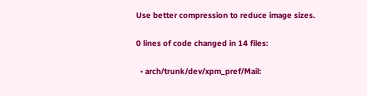Use better compression to reduce image sizes.

0 lines of code changed in 14 files:

  • arch/trunk/dev/xpm_pref/Mail: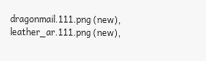dragonmail.111.png (new), leather_ar.111.png (new),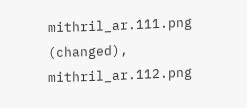mithril_ar.111.png (changed), mithril_ar.112.png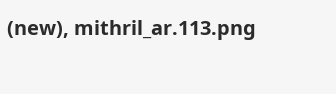(new), mithril_ar.113.png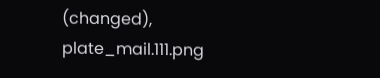(changed), plate_mail.111.png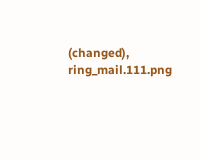(changed), ring_mail.111.png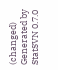(changed)
Generated by StatSVN 0.7.0